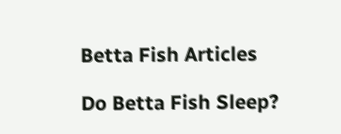Betta Fish Articles

Do Betta Fish Sleep?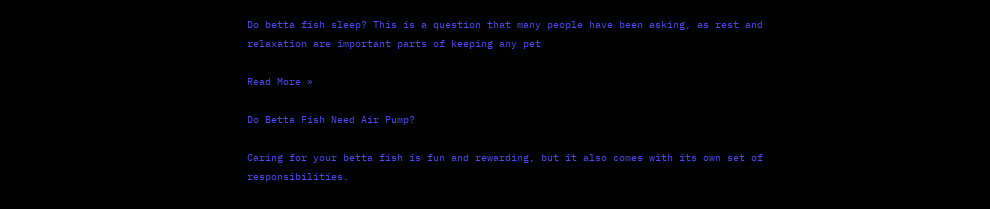Do betta fish sleep? This is a question that many people have been asking, as rest and relaxation are important parts of keeping any pet

Read More »

Do Betta Fish Need Air Pump?

Caring for your betta fish is fun and rewarding, but it also comes with its own set of responsibilities.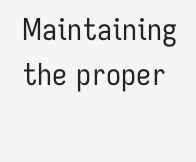Maintaining the proper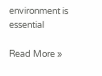environment is essential

Read More »